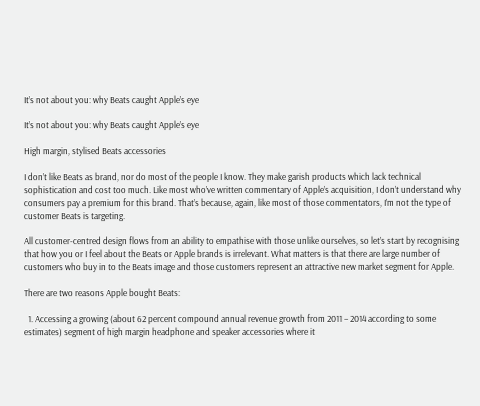It’s not about you: why Beats caught Apple’s eye

It’s not about you: why Beats caught Apple’s eye

High margin, stylised Beats accessories

I don’t like Beats as brand, nor do most of the people I know. They make garish products which lack technical sophistication and cost too much. Like most who’ve written commentary of Apple’s acquisition, I don’t understand why consumers pay a premium for this brand. That’s because, again, like most of those commentators, I’m not the type of customer Beats is targeting.

All customer-centred design flows from an ability to empathise with those unlike ourselves, so let’s start by recognising that how you or I feel about the Beats or Apple brands is irrelevant. What matters is that there are large number of customers who buy in to the Beats image and those customers represent an attractive new market segment for Apple.

There are two reasons Apple bought Beats:

  1. Accessing a growing (about 62 percent compound annual revenue growth from 2011 – 2014 according to some estimates) segment of high margin headphone and speaker accessories where it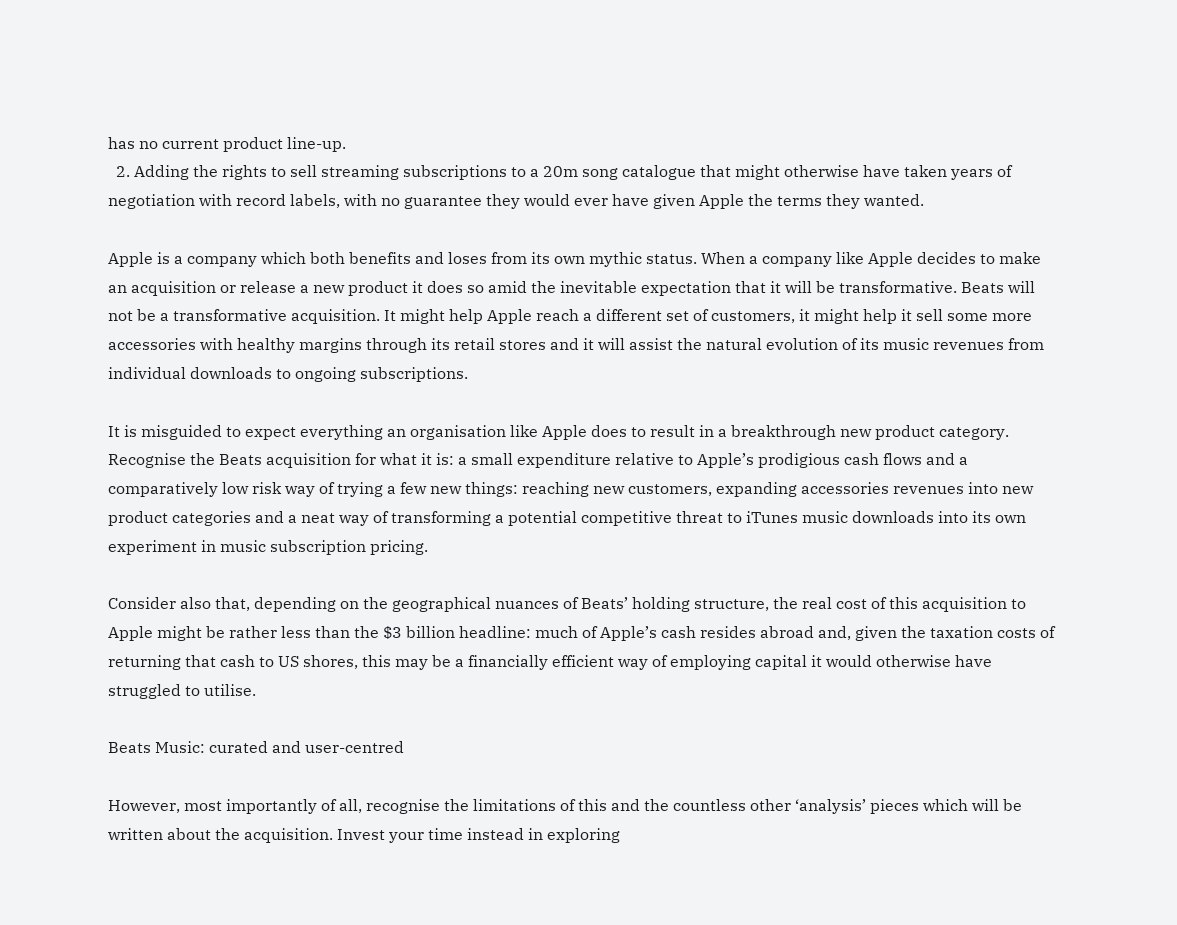has no current product line-up.
  2. Adding the rights to sell streaming subscriptions to a 20m song catalogue that might otherwise have taken years of negotiation with record labels, with no guarantee they would ever have given Apple the terms they wanted.

Apple is a company which both benefits and loses from its own mythic status. When a company like Apple decides to make an acquisition or release a new product it does so amid the inevitable expectation that it will be transformative. Beats will not be a transformative acquisition. It might help Apple reach a different set of customers, it might help it sell some more accessories with healthy margins through its retail stores and it will assist the natural evolution of its music revenues from individual downloads to ongoing subscriptions.

It is misguided to expect everything an organisation like Apple does to result in a breakthrough new product category. Recognise the Beats acquisition for what it is: a small expenditure relative to Apple’s prodigious cash flows and a comparatively low risk way of trying a few new things: reaching new customers, expanding accessories revenues into new product categories and a neat way of transforming a potential competitive threat to iTunes music downloads into its own experiment in music subscription pricing.

Consider also that, depending on the geographical nuances of Beats’ holding structure, the real cost of this acquisition to Apple might be rather less than the $3 billion headline: much of Apple’s cash resides abroad and, given the taxation costs of returning that cash to US shores, this may be a financially efficient way of employing capital it would otherwise have struggled to utilise.

Beats Music: curated and user-centred

However, most importantly of all, recognise the limitations of this and the countless other ‘analysis’ pieces which will be written about the acquisition. Invest your time instead in exploring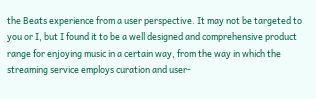the Beats experience from a user perspective. It may not be targeted to you or I, but I found it to be a well designed and comprehensive product range for enjoying music in a certain way, from the way in which the streaming service employs curation and user-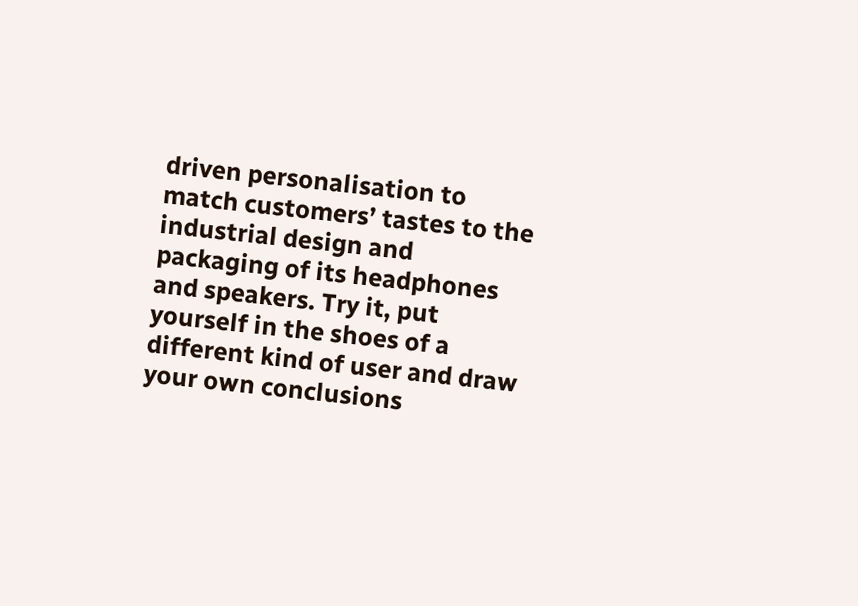driven personalisation to match customers’ tastes to the industrial design and packaging of its headphones and speakers. Try it, put yourself in the shoes of a different kind of user and draw your own conclusions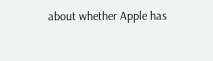about whether Apple has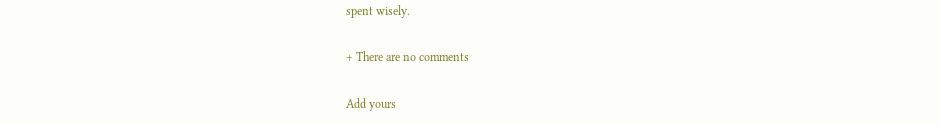spent wisely.

+ There are no comments

Add yours